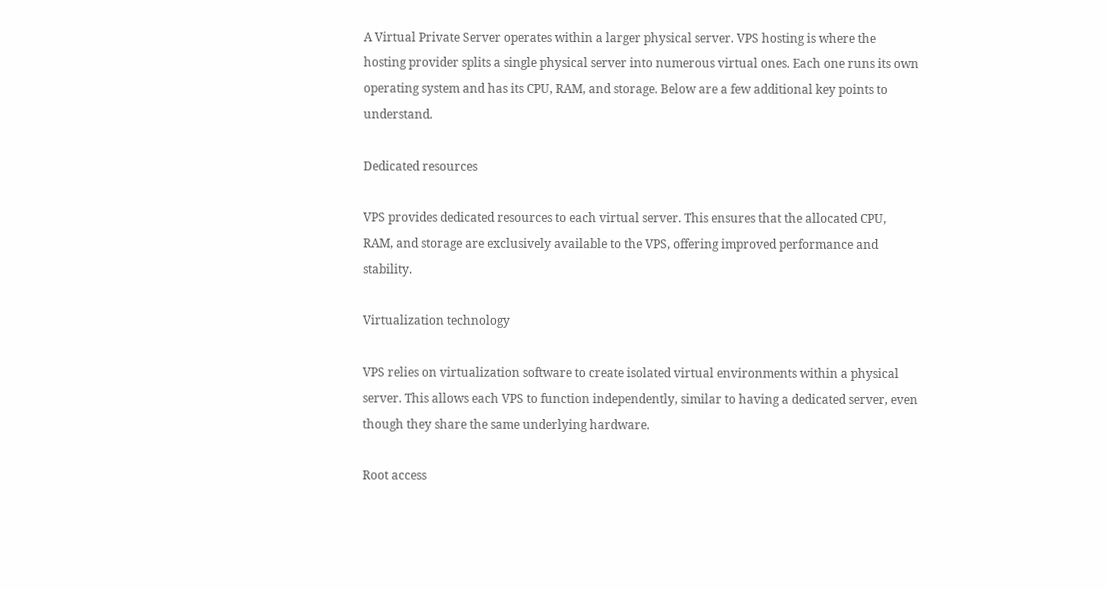A Virtual Private Server operates within a larger physical server. VPS hosting is where the hosting provider splits a single physical server into numerous virtual ones. Each one runs its own operating system and has its CPU, RAM, and storage. Below are a few additional key points to understand.

Dedicated resources

VPS provides dedicated resources to each virtual server. This ensures that the allocated CPU, RAM, and storage are exclusively available to the VPS, offering improved performance and stability.

Virtualization technology

VPS relies on virtualization software to create isolated virtual environments within a physical server. This allows each VPS to function independently, similar to having a dedicated server, even though they share the same underlying hardware.

Root access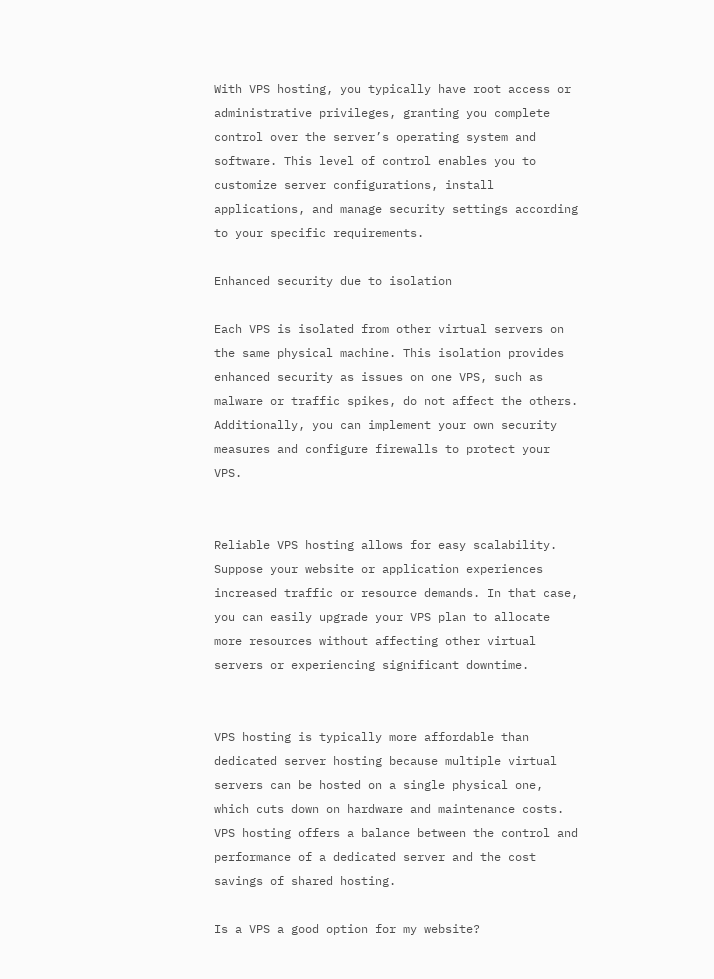With VPS hosting, you typically have root access or administrative privileges, granting you complete control over the server’s operating system and software. This level of control enables you to customize server configurations, install applications, and manage security settings according to your specific requirements.

Enhanced security due to isolation

Each VPS is isolated from other virtual servers on the same physical machine. This isolation provides enhanced security as issues on one VPS, such as malware or traffic spikes, do not affect the others. Additionally, you can implement your own security measures and configure firewalls to protect your VPS.


Reliable VPS hosting allows for easy scalability. Suppose your website or application experiences increased traffic or resource demands. In that case, you can easily upgrade your VPS plan to allocate more resources without affecting other virtual servers or experiencing significant downtime.


VPS hosting is typically more affordable than dedicated server hosting because multiple virtual servers can be hosted on a single physical one, which cuts down on hardware and maintenance costs. VPS hosting offers a balance between the control and performance of a dedicated server and the cost savings of shared hosting.

Is a VPS a good option for my website?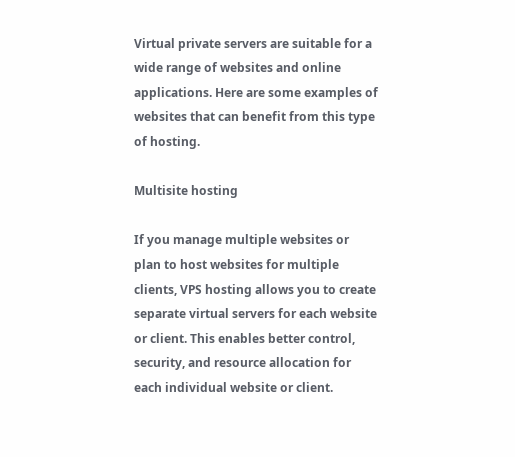Virtual private servers are suitable for a wide range of websites and online applications. Here are some examples of websites that can benefit from this type of hosting.

Multisite hosting

If you manage multiple websites or plan to host websites for multiple clients, VPS hosting allows you to create separate virtual servers for each website or client. This enables better control, security, and resource allocation for each individual website or client.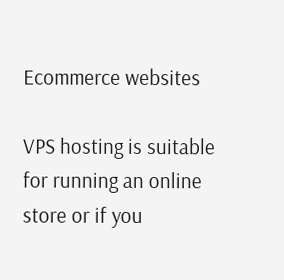Ecommerce websites

VPS hosting is suitable for running an online store or if you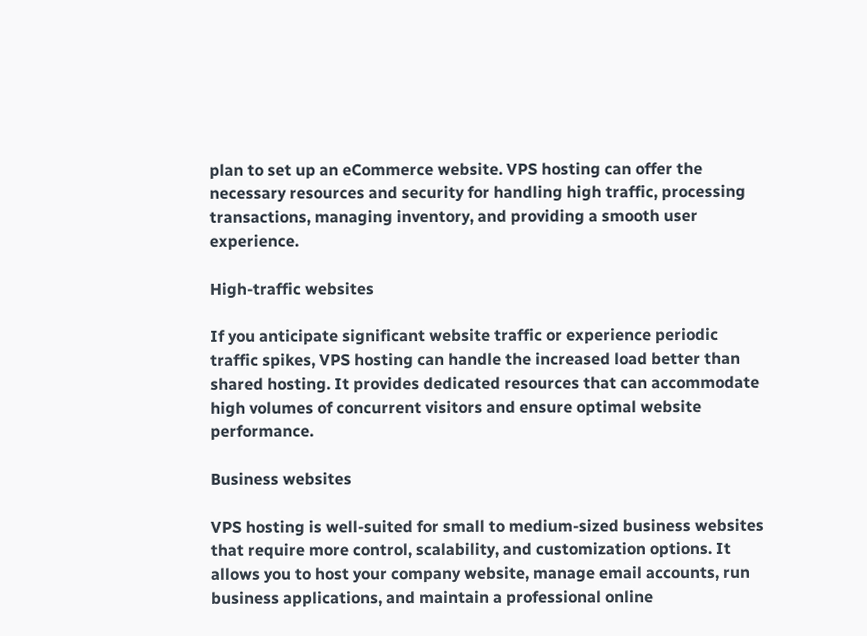plan to set up an eCommerce website. VPS hosting can offer the necessary resources and security for handling high traffic, processing transactions, managing inventory, and providing a smooth user experience.

High-traffic websites

If you anticipate significant website traffic or experience periodic traffic spikes, VPS hosting can handle the increased load better than shared hosting. It provides dedicated resources that can accommodate high volumes of concurrent visitors and ensure optimal website performance.

Business websites

VPS hosting is well-suited for small to medium-sized business websites that require more control, scalability, and customization options. It allows you to host your company website, manage email accounts, run business applications, and maintain a professional online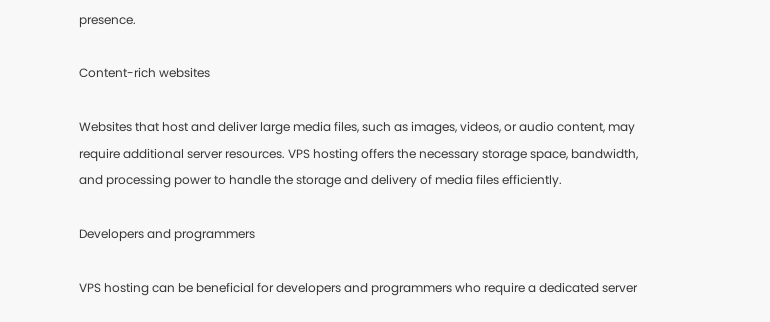presence.

Content-rich websites

Websites that host and deliver large media files, such as images, videos, or audio content, may require additional server resources. VPS hosting offers the necessary storage space, bandwidth, and processing power to handle the storage and delivery of media files efficiently.

Developers and programmers

VPS hosting can be beneficial for developers and programmers who require a dedicated server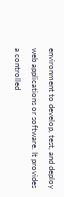environment to develop, test, and deploy web applications or software. It provides a controlled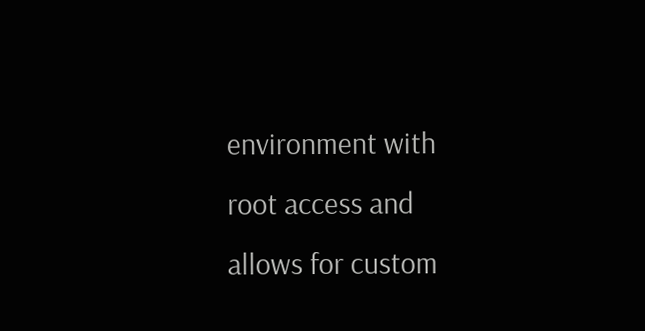environment with root access and allows for custom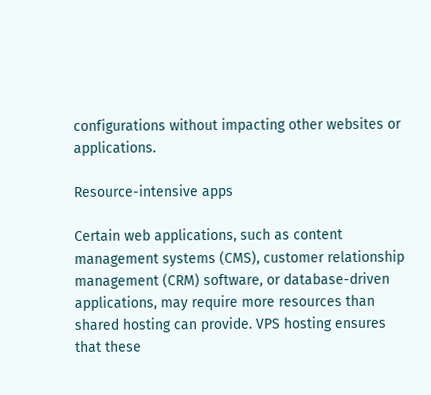configurations without impacting other websites or applications.

Resource-intensive apps

Certain web applications, such as content management systems (CMS), customer relationship management (CRM) software, or database-driven applications, may require more resources than shared hosting can provide. VPS hosting ensures that these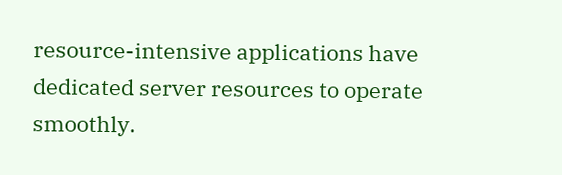resource-intensive applications have dedicated server resources to operate smoothly.